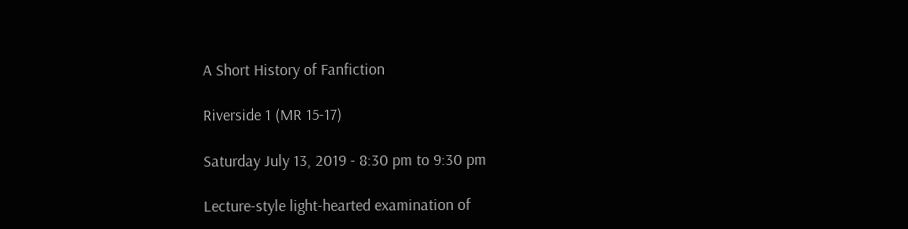A Short History of Fanfiction

Riverside 1 (MR 15-17)

Saturday July 13, 2019 - 8:30 pm to 9:30 pm

Lecture-style light-hearted examination of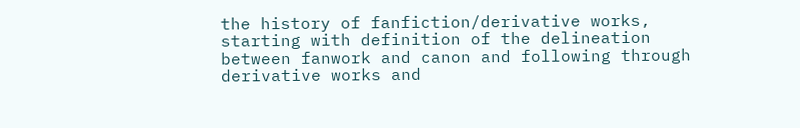the history of fanfiction/derivative works, starting with definition of the delineation between fanwork and canon and following through derivative works and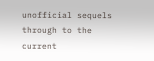unofficial sequels through to the current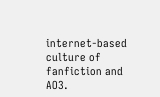internet-based culture of fanfiction and AO3.